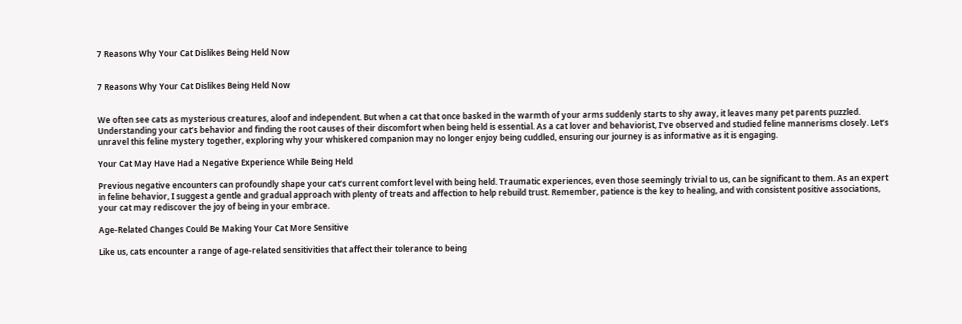7 Reasons Why Your Cat Dislikes Being Held Now


7 Reasons Why Your Cat Dislikes Being Held Now


We often see cats as mysterious creatures, aloof and independent. But when a cat that once basked in the warmth of your arms suddenly starts to shy away, it leaves many pet parents puzzled. Understanding your cat’s behavior and finding the root causes of their discomfort when being held is essential. As a cat lover and behaviorist, I’ve observed and studied feline mannerisms closely. Let’s unravel this feline mystery together, exploring why your whiskered companion may no longer enjoy being cuddled, ensuring our journey is as informative as it is engaging.

Your Cat May Have Had a Negative Experience While Being Held

Previous negative encounters can profoundly shape your cat’s current comfort level with being held. Traumatic experiences, even those seemingly trivial to us, can be significant to them. As an expert in feline behavior, I suggest a gentle and gradual approach with plenty of treats and affection to help rebuild trust. Remember, patience is the key to healing, and with consistent positive associations, your cat may rediscover the joy of being in your embrace.

Age-Related Changes Could Be Making Your Cat More Sensitive

Like us, cats encounter a range of age-related sensitivities that affect their tolerance to being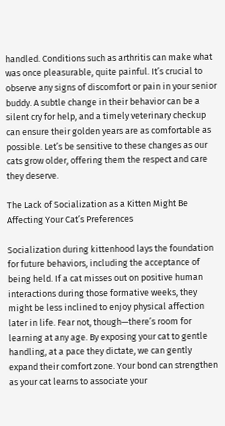handled. Conditions such as arthritis can make what was once pleasurable, quite painful. It’s crucial to observe any signs of discomfort or pain in your senior buddy. A subtle change in their behavior can be a silent cry for help, and a timely veterinary checkup can ensure their golden years are as comfortable as possible. Let’s be sensitive to these changes as our cats grow older, offering them the respect and care they deserve.

The Lack of Socialization as a Kitten Might Be Affecting Your Cat’s Preferences

Socialization during kittenhood lays the foundation for future behaviors, including the acceptance of being held. If a cat misses out on positive human interactions during those formative weeks, they might be less inclined to enjoy physical affection later in life. Fear not, though—there’s room for learning at any age. By exposing your cat to gentle handling, at a pace they dictate, we can gently expand their comfort zone. Your bond can strengthen as your cat learns to associate your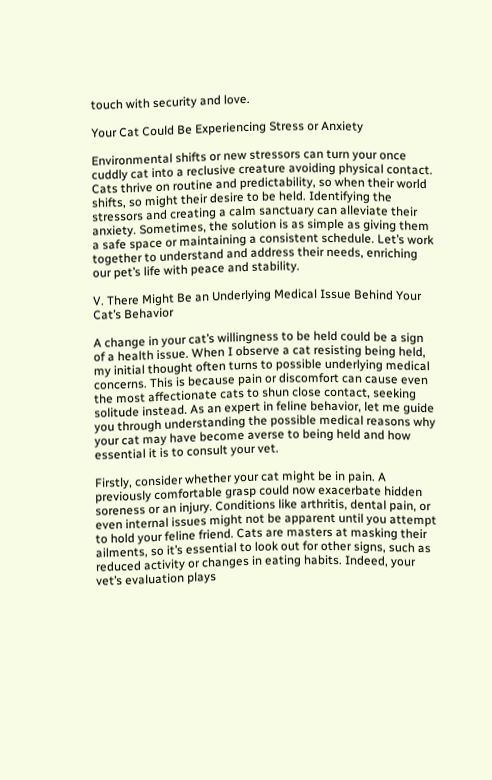touch with security and love.

Your Cat Could Be Experiencing Stress or Anxiety

Environmental shifts or new stressors can turn your once cuddly cat into a reclusive creature avoiding physical contact. Cats thrive on routine and predictability, so when their world shifts, so might their desire to be held. Identifying the stressors and creating a calm sanctuary can alleviate their anxiety. Sometimes, the solution is as simple as giving them a safe space or maintaining a consistent schedule. Let’s work together to understand and address their needs, enriching our pet’s life with peace and stability.

V. There Might Be an Underlying Medical Issue Behind Your Cat’s Behavior

A change in your cat’s willingness to be held could be a sign of a health issue. When I observe a cat resisting being held, my initial thought often turns to possible underlying medical concerns. This is because pain or discomfort can cause even the most affectionate cats to shun close contact, seeking solitude instead. As an expert in feline behavior, let me guide you through understanding the possible medical reasons why your cat may have become averse to being held and how essential it is to consult your vet.

Firstly, consider whether your cat might be in pain. A previously comfortable grasp could now exacerbate hidden soreness or an injury. Conditions like arthritis, dental pain, or even internal issues might not be apparent until you attempt to hold your feline friend. Cats are masters at masking their ailments, so it’s essential to look out for other signs, such as reduced activity or changes in eating habits. Indeed, your vet’s evaluation plays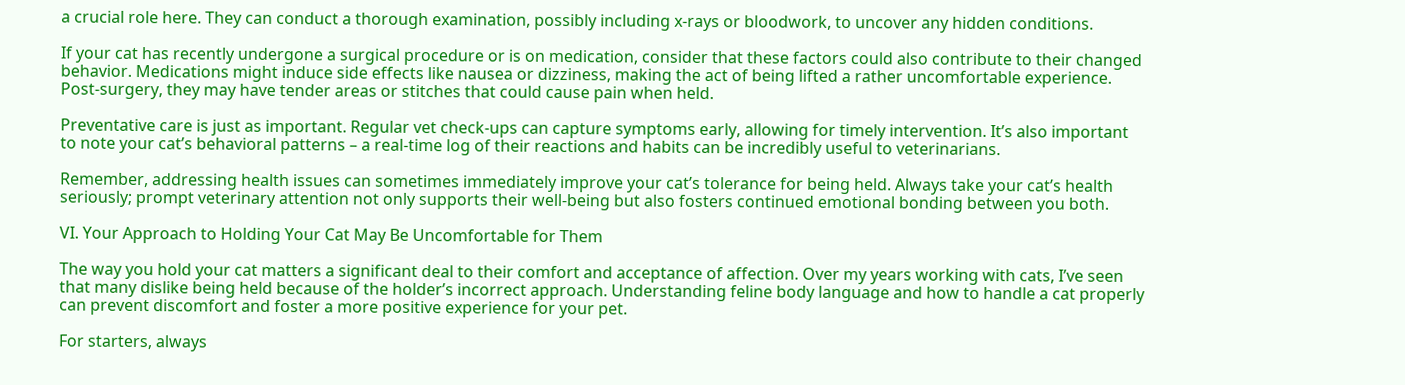a crucial role here. They can conduct a thorough examination, possibly including x-rays or bloodwork, to uncover any hidden conditions.

If your cat has recently undergone a surgical procedure or is on medication, consider that these factors could also contribute to their changed behavior. Medications might induce side effects like nausea or dizziness, making the act of being lifted a rather uncomfortable experience. Post-surgery, they may have tender areas or stitches that could cause pain when held.

Preventative care is just as important. Regular vet check-ups can capture symptoms early, allowing for timely intervention. It’s also important to note your cat’s behavioral patterns – a real-time log of their reactions and habits can be incredibly useful to veterinarians.

Remember, addressing health issues can sometimes immediately improve your cat’s tolerance for being held. Always take your cat’s health seriously; prompt veterinary attention not only supports their well-being but also fosters continued emotional bonding between you both.

VI. Your Approach to Holding Your Cat May Be Uncomfortable for Them

The way you hold your cat matters a significant deal to their comfort and acceptance of affection. Over my years working with cats, I’ve seen that many dislike being held because of the holder’s incorrect approach. Understanding feline body language and how to handle a cat properly can prevent discomfort and foster a more positive experience for your pet.

For starters, always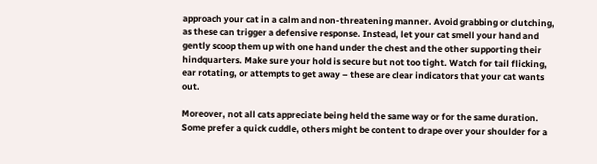approach your cat in a calm and non-threatening manner. Avoid grabbing or clutching, as these can trigger a defensive response. Instead, let your cat smell your hand and gently scoop them up with one hand under the chest and the other supporting their hindquarters. Make sure your hold is secure but not too tight. Watch for tail flicking, ear rotating, or attempts to get away – these are clear indicators that your cat wants out.

Moreover, not all cats appreciate being held the same way or for the same duration. Some prefer a quick cuddle, others might be content to drape over your shoulder for a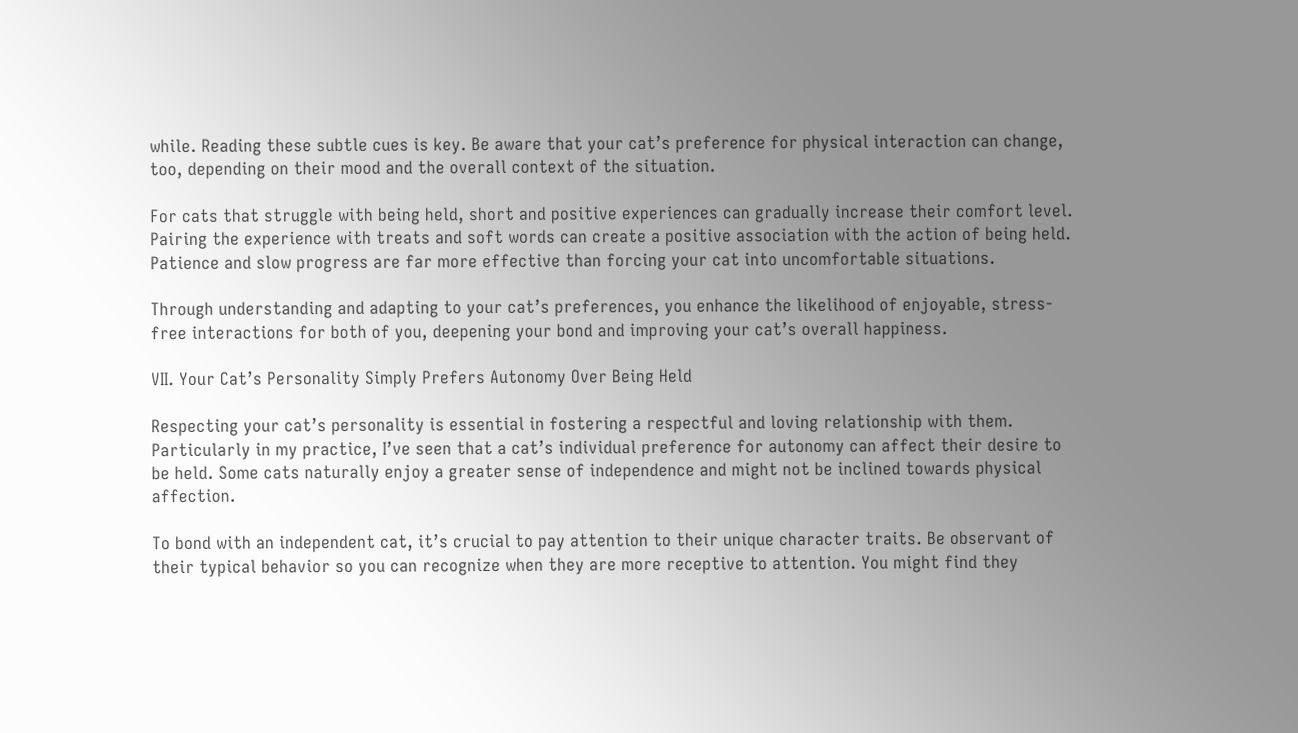while. Reading these subtle cues is key. Be aware that your cat’s preference for physical interaction can change, too, depending on their mood and the overall context of the situation.

For cats that struggle with being held, short and positive experiences can gradually increase their comfort level. Pairing the experience with treats and soft words can create a positive association with the action of being held. Patience and slow progress are far more effective than forcing your cat into uncomfortable situations.

Through understanding and adapting to your cat’s preferences, you enhance the likelihood of enjoyable, stress-free interactions for both of you, deepening your bond and improving your cat’s overall happiness.

VII. Your Cat’s Personality Simply Prefers Autonomy Over Being Held

Respecting your cat’s personality is essential in fostering a respectful and loving relationship with them. Particularly in my practice, I’ve seen that a cat’s individual preference for autonomy can affect their desire to be held. Some cats naturally enjoy a greater sense of independence and might not be inclined towards physical affection.

To bond with an independent cat, it’s crucial to pay attention to their unique character traits. Be observant of their typical behavior so you can recognize when they are more receptive to attention. You might find they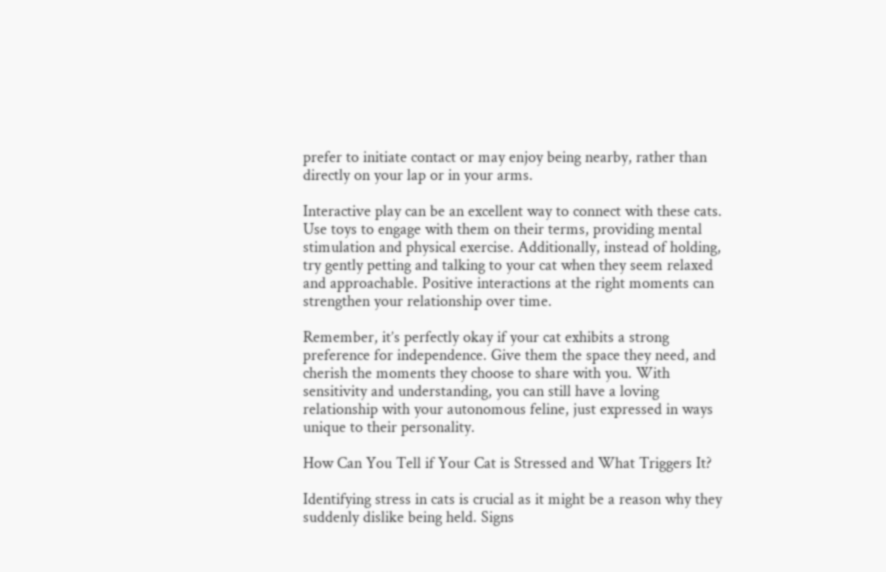prefer to initiate contact or may enjoy being nearby, rather than directly on your lap or in your arms.

Interactive play can be an excellent way to connect with these cats. Use toys to engage with them on their terms, providing mental stimulation and physical exercise. Additionally, instead of holding, try gently petting and talking to your cat when they seem relaxed and approachable. Positive interactions at the right moments can strengthen your relationship over time.

Remember, it’s perfectly okay if your cat exhibits a strong preference for independence. Give them the space they need, and cherish the moments they choose to share with you. With sensitivity and understanding, you can still have a loving relationship with your autonomous feline, just expressed in ways unique to their personality.

How Can You Tell if Your Cat is Stressed and What Triggers It?

Identifying stress in cats is crucial as it might be a reason why they suddenly dislike being held. Signs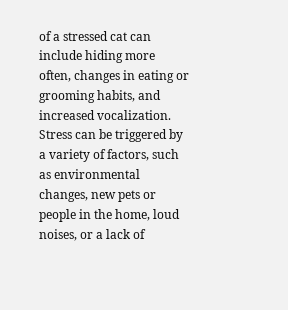of a stressed cat can include hiding more often, changes in eating or grooming habits, and increased vocalization. Stress can be triggered by a variety of factors, such as environmental changes, new pets or people in the home, loud noises, or a lack of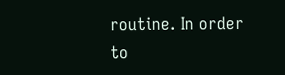routine. In order to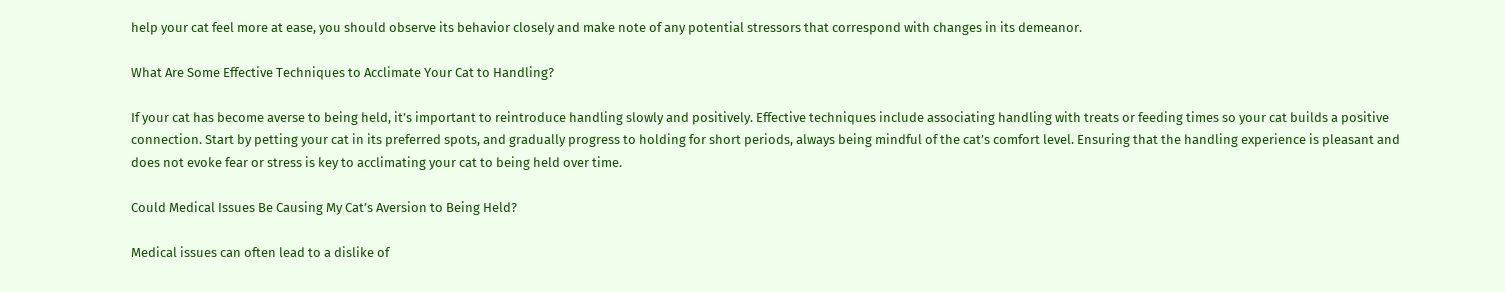help your cat feel more at ease, you should observe its behavior closely and make note of any potential stressors that correspond with changes in its demeanor.

What Are Some Effective Techniques to Acclimate Your Cat to Handling?

If your cat has become averse to being held, it’s important to reintroduce handling slowly and positively. Effective techniques include associating handling with treats or feeding times so your cat builds a positive connection. Start by petting your cat in its preferred spots, and gradually progress to holding for short periods, always being mindful of the cat’s comfort level. Ensuring that the handling experience is pleasant and does not evoke fear or stress is key to acclimating your cat to being held over time.

Could Medical Issues Be Causing My Cat’s Aversion to Being Held?

Medical issues can often lead to a dislike of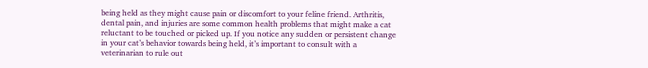being held as they might cause pain or discomfort to your feline friend. Arthritis, dental pain, and injuries are some common health problems that might make a cat reluctant to be touched or picked up. If you notice any sudden or persistent change in your cat’s behavior towards being held, it’s important to consult with a veterinarian to rule out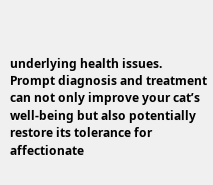underlying health issues. Prompt diagnosis and treatment can not only improve your cat’s well-being but also potentially restore its tolerance for affectionate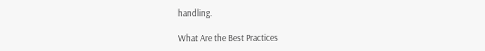handling.

What Are the Best Practices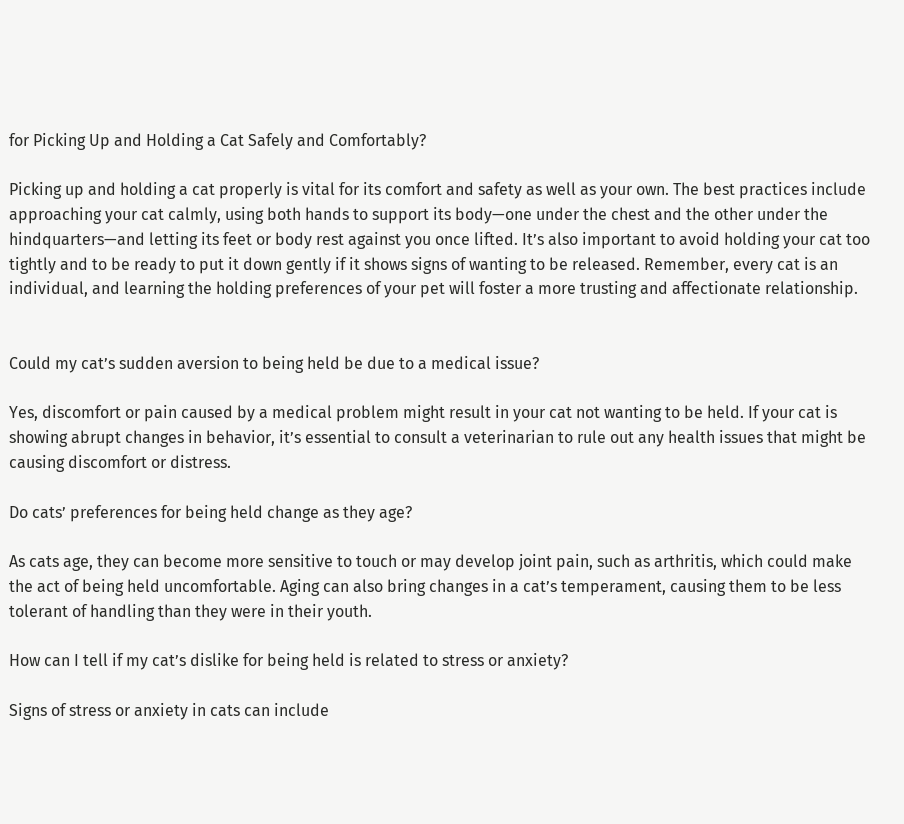for Picking Up and Holding a Cat Safely and Comfortably?

Picking up and holding a cat properly is vital for its comfort and safety as well as your own. The best practices include approaching your cat calmly, using both hands to support its body—one under the chest and the other under the hindquarters—and letting its feet or body rest against you once lifted. It’s also important to avoid holding your cat too tightly and to be ready to put it down gently if it shows signs of wanting to be released. Remember, every cat is an individual, and learning the holding preferences of your pet will foster a more trusting and affectionate relationship.


Could my cat’s sudden aversion to being held be due to a medical issue?

Yes, discomfort or pain caused by a medical problem might result in your cat not wanting to be held. If your cat is showing abrupt changes in behavior, it’s essential to consult a veterinarian to rule out any health issues that might be causing discomfort or distress.

Do cats’ preferences for being held change as they age?

As cats age, they can become more sensitive to touch or may develop joint pain, such as arthritis, which could make the act of being held uncomfortable. Aging can also bring changes in a cat’s temperament, causing them to be less tolerant of handling than they were in their youth.

How can I tell if my cat’s dislike for being held is related to stress or anxiety?

Signs of stress or anxiety in cats can include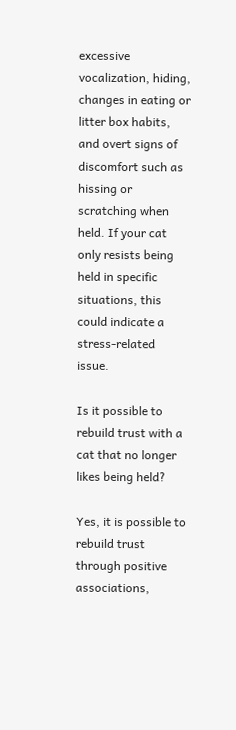excessive vocalization, hiding, changes in eating or litter box habits, and overt signs of discomfort such as hissing or scratching when held. If your cat only resists being held in specific situations, this could indicate a stress-related issue.

Is it possible to rebuild trust with a cat that no longer likes being held?

Yes, it is possible to rebuild trust through positive associations,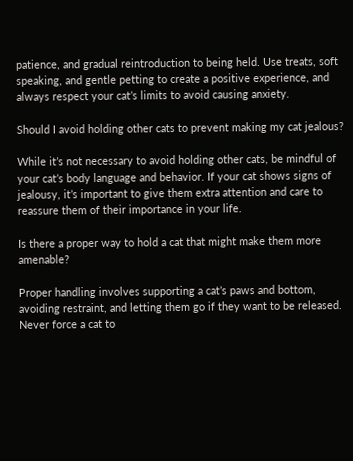patience, and gradual reintroduction to being held. Use treats, soft speaking, and gentle petting to create a positive experience, and always respect your cat’s limits to avoid causing anxiety.

Should I avoid holding other cats to prevent making my cat jealous?

While it’s not necessary to avoid holding other cats, be mindful of your cat’s body language and behavior. If your cat shows signs of jealousy, it’s important to give them extra attention and care to reassure them of their importance in your life.

Is there a proper way to hold a cat that might make them more amenable?

Proper handling involves supporting a cat’s paws and bottom, avoiding restraint, and letting them go if they want to be released. Never force a cat to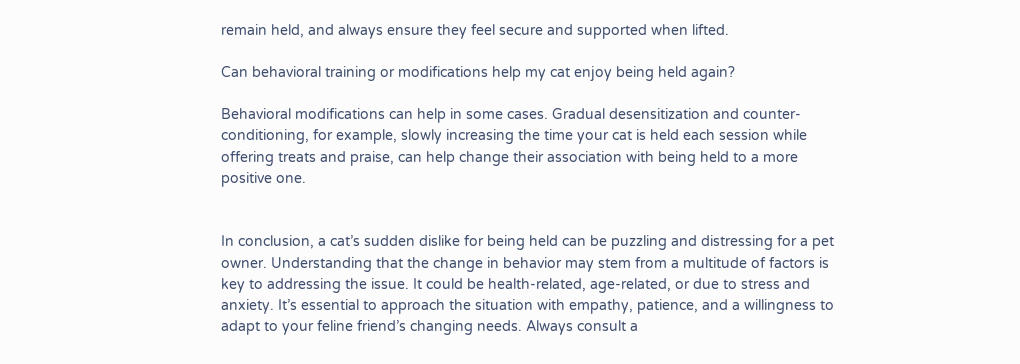remain held, and always ensure they feel secure and supported when lifted.

Can behavioral training or modifications help my cat enjoy being held again?

Behavioral modifications can help in some cases. Gradual desensitization and counter-conditioning, for example, slowly increasing the time your cat is held each session while offering treats and praise, can help change their association with being held to a more positive one.


In conclusion, a cat’s sudden dislike for being held can be puzzling and distressing for a pet owner. Understanding that the change in behavior may stem from a multitude of factors is key to addressing the issue. It could be health-related, age-related, or due to stress and anxiety. It’s essential to approach the situation with empathy, patience, and a willingness to adapt to your feline friend’s changing needs. Always consult a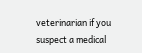veterinarian if you suspect a medical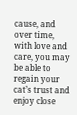cause, and over time, with love and care, you may be able to regain your cat’s trust and enjoy close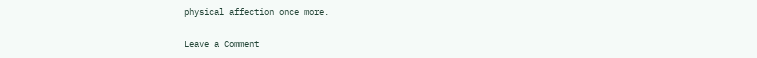physical affection once more.

Leave a Comment